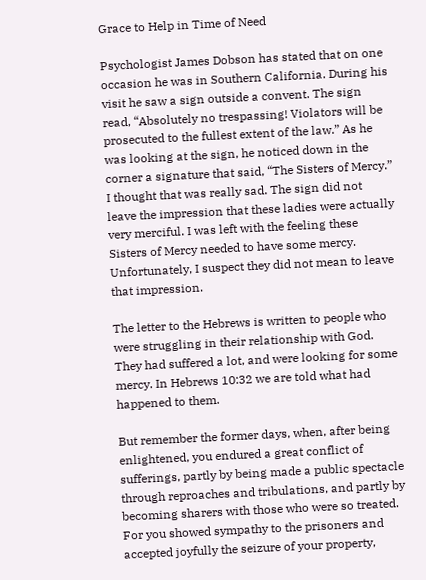Grace to Help in Time of Need

Psychologist James Dobson has stated that on one occasion he was in Southern California. During his visit he saw a sign outside a convent. The sign read, “Absolutely no trespassing! Violators will be prosecuted to the fullest extent of the law.” As he was looking at the sign, he noticed down in the corner a signature that said, “The Sisters of Mercy.” I thought that was really sad. The sign did not leave the impression that these ladies were actually very merciful. I was left with the feeling these Sisters of Mercy needed to have some mercy. Unfortunately, I suspect they did not mean to leave that impression.

The letter to the Hebrews is written to people who were struggling in their relationship with God. They had suffered a lot, and were looking for some mercy. In Hebrews 10:32 we are told what had happened to them.

But remember the former days, when, after being enlightened, you endured a great conflict of sufferings, partly by being made a public spectacle through reproaches and tribulations, and partly by becoming sharers with those who were so treated. For you showed sympathy to the prisoners and accepted joyfully the seizure of your property,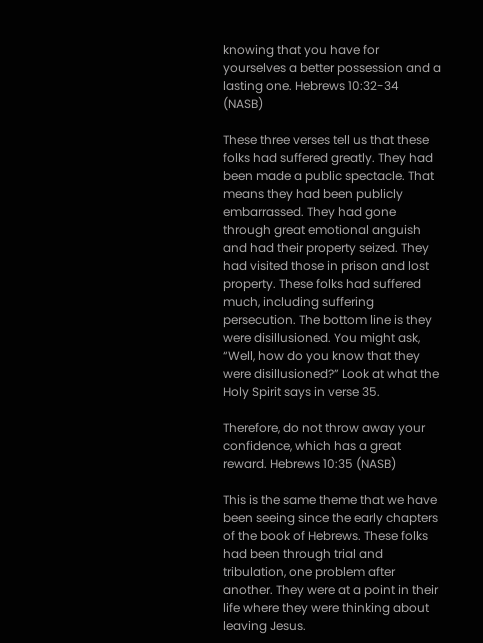knowing that you have for yourselves a better possession and a lasting one. Hebrews 10:32-34 (NASB)

These three verses tell us that these folks had suffered greatly. They had been made a public spectacle. That means they had been publicly embarrassed. They had gone through great emotional anguish and had their property seized. They had visited those in prison and lost property. These folks had suffered much, including suffering persecution. The bottom line is they were disillusioned. You might ask, “Well, how do you know that they were disillusioned?” Look at what the Holy Spirit says in verse 35.

Therefore, do not throw away your confidence, which has a great reward. Hebrews 10:35 (NASB)

This is the same theme that we have been seeing since the early chapters of the book of Hebrews. These folks had been through trial and tribulation, one problem after another. They were at a point in their life where they were thinking about leaving Jesus.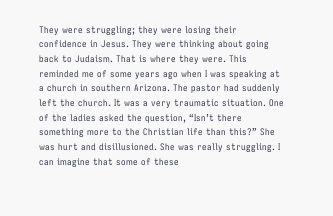They were struggling; they were losing their confidence in Jesus. They were thinking about going back to Judaism. That is where they were. This reminded me of some years ago when I was speaking at a church in southern Arizona. The pastor had suddenly left the church. It was a very traumatic situation. One of the ladies asked the question, “Isn’t there something more to the Christian life than this?” She was hurt and disillusioned. She was really struggling. I can imagine that some of these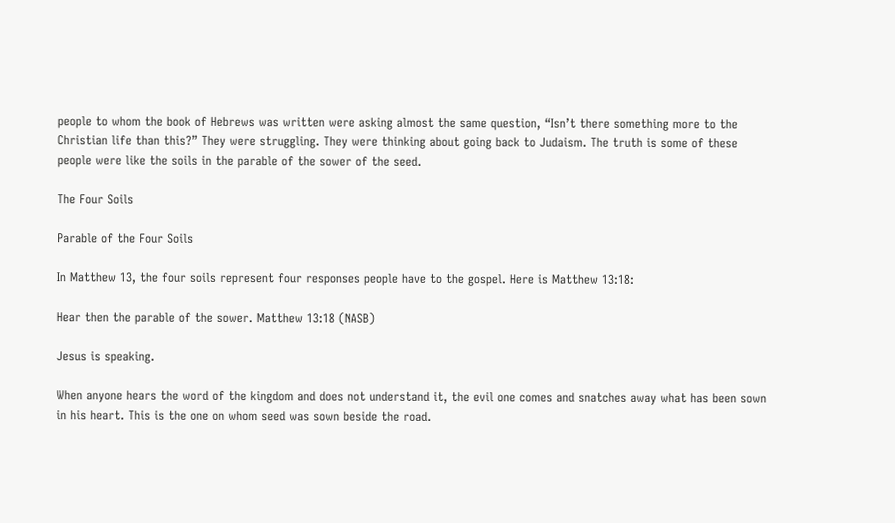people to whom the book of Hebrews was written were asking almost the same question, “Isn’t there something more to the Christian life than this?” They were struggling. They were thinking about going back to Judaism. The truth is some of these people were like the soils in the parable of the sower of the seed.

The Four Soils

Parable of the Four Soils

In Matthew 13, the four soils represent four responses people have to the gospel. Here is Matthew 13:18:

Hear then the parable of the sower. Matthew 13:18 (NASB)

Jesus is speaking.

When anyone hears the word of the kingdom and does not understand it, the evil one comes and snatches away what has been sown in his heart. This is the one on whom seed was sown beside the road.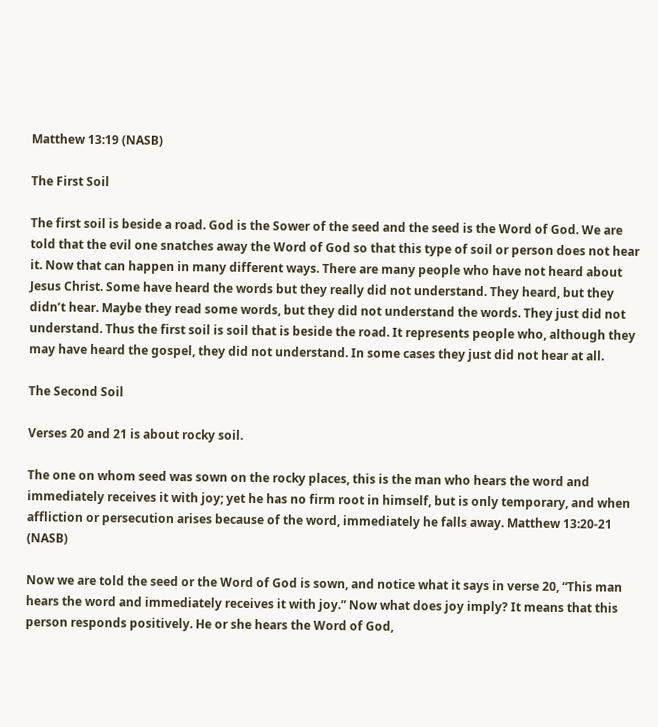Matthew 13:19 (NASB)

The First Soil

The first soil is beside a road. God is the Sower of the seed and the seed is the Word of God. We are told that the evil one snatches away the Word of God so that this type of soil or person does not hear it. Now that can happen in many different ways. There are many people who have not heard about Jesus Christ. Some have heard the words but they really did not understand. They heard, but they didn’t hear. Maybe they read some words, but they did not understand the words. They just did not understand. Thus the first soil is soil that is beside the road. It represents people who, although they may have heard the gospel, they did not understand. In some cases they just did not hear at all.

The Second Soil

Verses 20 and 21 is about rocky soil.

The one on whom seed was sown on the rocky places, this is the man who hears the word and immediately receives it with joy; yet he has no firm root in himself, but is only temporary, and when affliction or persecution arises because of the word, immediately he falls away. Matthew 13:20-21 (NASB)

Now we are told the seed or the Word of God is sown, and notice what it says in verse 20, “This man hears the word and immediately receives it with joy.” Now what does joy imply? It means that this person responds positively. He or she hears the Word of God,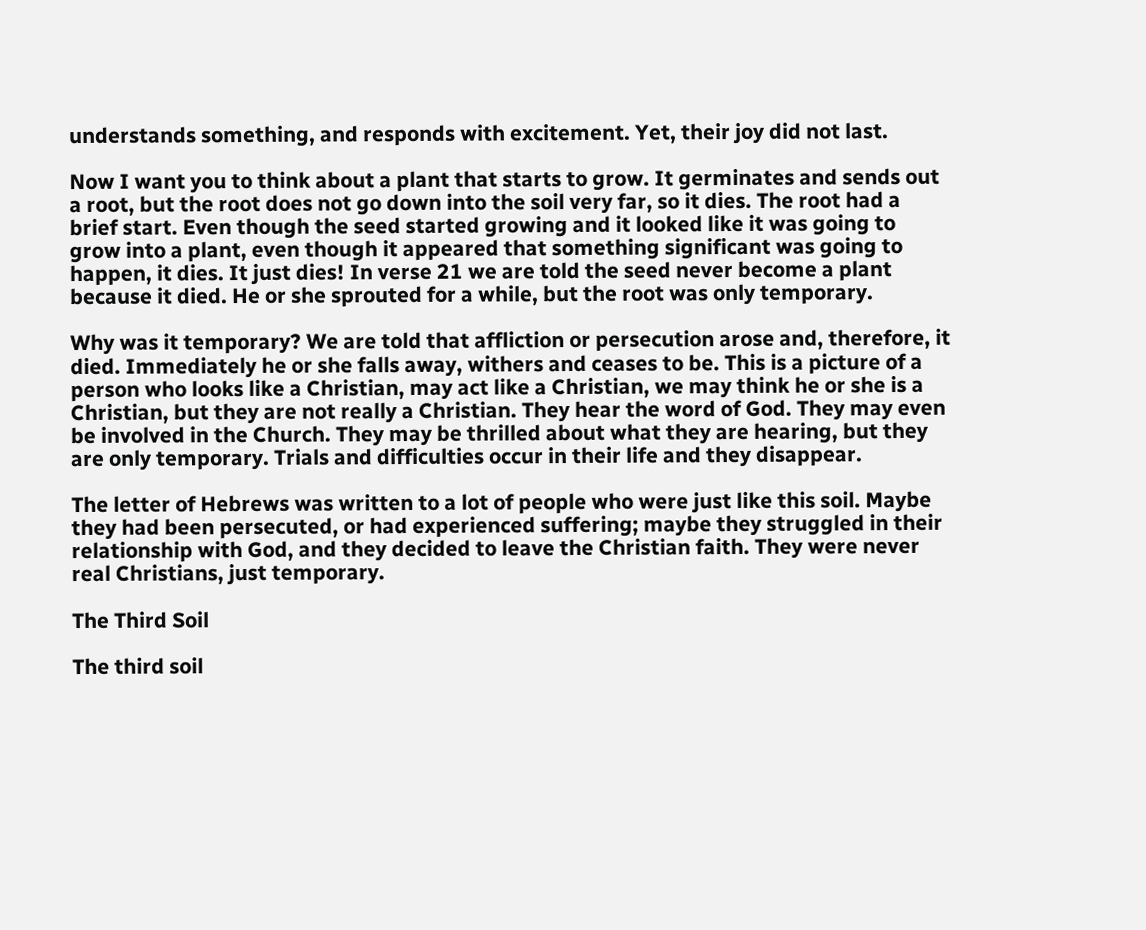understands something, and responds with excitement. Yet, their joy did not last.

Now I want you to think about a plant that starts to grow. It germinates and sends out a root, but the root does not go down into the soil very far, so it dies. The root had a brief start. Even though the seed started growing and it looked like it was going to grow into a plant, even though it appeared that something significant was going to happen, it dies. It just dies! In verse 21 we are told the seed never become a plant because it died. He or she sprouted for a while, but the root was only temporary.

Why was it temporary? We are told that affliction or persecution arose and, therefore, it died. Immediately he or she falls away, withers and ceases to be. This is a picture of a person who looks like a Christian, may act like a Christian, we may think he or she is a Christian, but they are not really a Christian. They hear the word of God. They may even be involved in the Church. They may be thrilled about what they are hearing, but they are only temporary. Trials and difficulties occur in their life and they disappear.

The letter of Hebrews was written to a lot of people who were just like this soil. Maybe they had been persecuted, or had experienced suffering; maybe they struggled in their relationship with God, and they decided to leave the Christian faith. They were never real Christians, just temporary.

The Third Soil

The third soil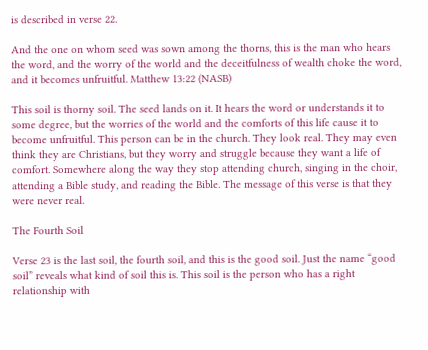is described in verse 22.

And the one on whom seed was sown among the thorns, this is the man who hears the word, and the worry of the world and the deceitfulness of wealth choke the word, and it becomes unfruitful. Matthew 13:22 (NASB)

This soil is thorny soil. The seed lands on it. It hears the word or understands it to some degree, but the worries of the world and the comforts of this life cause it to become unfruitful. This person can be in the church. They look real. They may even think they are Christians, but they worry and struggle because they want a life of comfort. Somewhere along the way they stop attending church, singing in the choir, attending a Bible study, and reading the Bible. The message of this verse is that they were never real.

The Fourth Soil

Verse 23 is the last soil, the fourth soil, and this is the good soil. Just the name “good soil” reveals what kind of soil this is. This soil is the person who has a right relationship with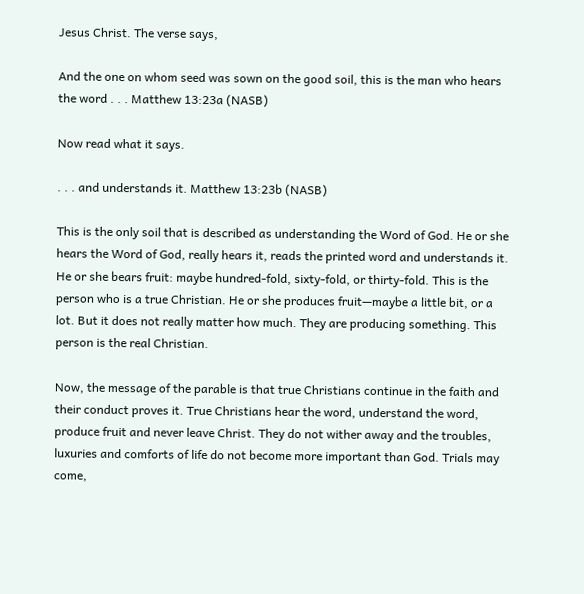Jesus Christ. The verse says,

And the one on whom seed was sown on the good soil, this is the man who hears the word . . . Matthew 13:23a (NASB)

Now read what it says.

. . . and understands it. Matthew 13:23b (NASB)

This is the only soil that is described as understanding the Word of God. He or she hears the Word of God, really hears it, reads the printed word and understands it. He or she bears fruit: maybe hundred-fold, sixty-fold, or thirty-fold. This is the person who is a true Christian. He or she produces fruit—maybe a little bit, or a lot. But it does not really matter how much. They are producing something. This person is the real Christian.

Now, the message of the parable is that true Christians continue in the faith and their conduct proves it. True Christians hear the word, understand the word, produce fruit and never leave Christ. They do not wither away and the troubles, luxuries and comforts of life do not become more important than God. Trials may come,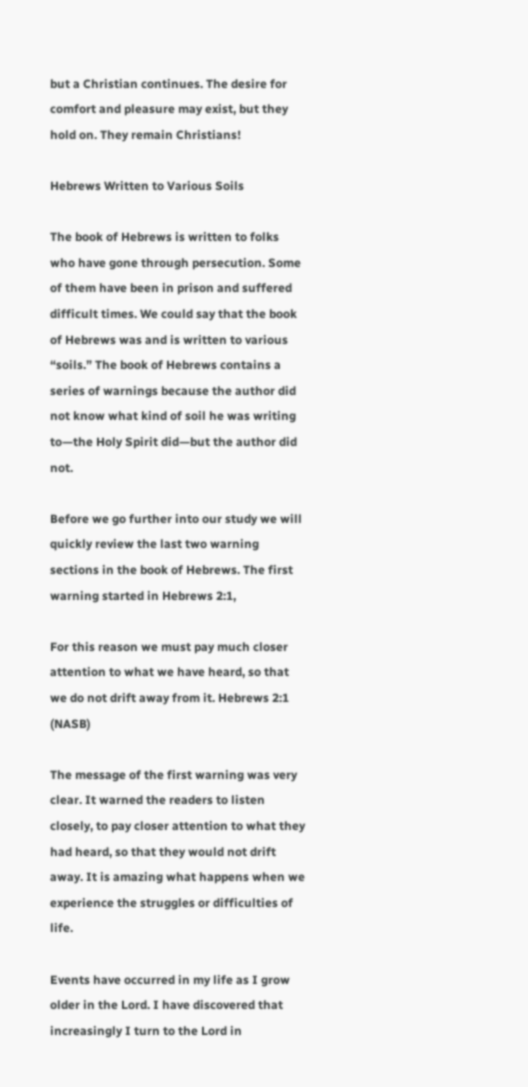but a Christian continues. The desire for comfort and pleasure may exist, but they hold on. They remain Christians!

Hebrews Written to Various Soils

The book of Hebrews is written to folks who have gone through persecution. Some of them have been in prison and suffered difficult times. We could say that the book of Hebrews was and is written to various “soils.” The book of Hebrews contains a series of warnings because the author did not know what kind of soil he was writing to—the Holy Spirit did—but the author did not.

Before we go further into our study we will quickly review the last two warning sections in the book of Hebrews. The first warning started in Hebrews 2:1,

For this reason we must pay much closer attention to what we have heard, so that we do not drift away from it. Hebrews 2:1 (NASB)

The message of the first warning was very clear. It warned the readers to listen closely, to pay closer attention to what they had heard, so that they would not drift away. It is amazing what happens when we experience the struggles or difficulties of life.

Events have occurred in my life as I grow older in the Lord. I have discovered that increasingly I turn to the Lord in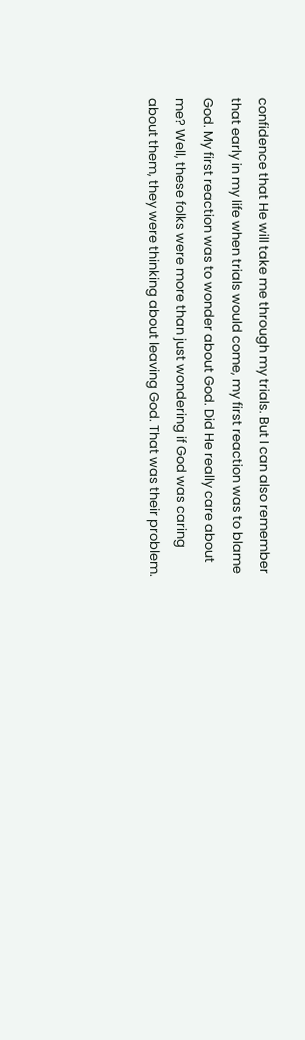confidence that He will take me through my trials. But I can also remember that early in my life when trials would come, my first reaction was to blame God. My first reaction was to wonder about God. Did He really care about me? Well, these folks were more than just wondering if God was caring about them, they were thinking about leaving God. That was their problem.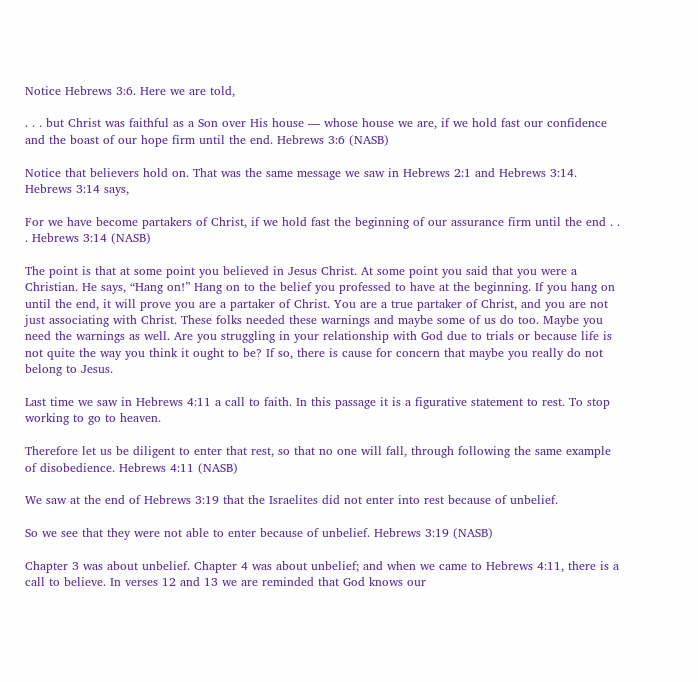Notice Hebrews 3:6. Here we are told,

. . . but Christ was faithful as a Son over His house — whose house we are, if we hold fast our confidence and the boast of our hope firm until the end. Hebrews 3:6 (NASB)

Notice that believers hold on. That was the same message we saw in Hebrews 2:1 and Hebrews 3:14. Hebrews 3:14 says,

For we have become partakers of Christ, if we hold fast the beginning of our assurance firm until the end . . . Hebrews 3:14 (NASB)

The point is that at some point you believed in Jesus Christ. At some point you said that you were a Christian. He says, “Hang on!” Hang on to the belief you professed to have at the beginning. If you hang on until the end, it will prove you are a partaker of Christ. You are a true partaker of Christ, and you are not just associating with Christ. These folks needed these warnings and maybe some of us do too. Maybe you need the warnings as well. Are you struggling in your relationship with God due to trials or because life is not quite the way you think it ought to be? If so, there is cause for concern that maybe you really do not belong to Jesus.

Last time we saw in Hebrews 4:11 a call to faith. In this passage it is a figurative statement to rest. To stop working to go to heaven.

Therefore let us be diligent to enter that rest, so that no one will fall, through following the same example of disobedience. Hebrews 4:11 (NASB)

We saw at the end of Hebrews 3:19 that the Israelites did not enter into rest because of unbelief.

So we see that they were not able to enter because of unbelief. Hebrews 3:19 (NASB)

Chapter 3 was about unbelief. Chapter 4 was about unbelief; and when we came to Hebrews 4:11, there is a call to believe. In verses 12 and 13 we are reminded that God knows our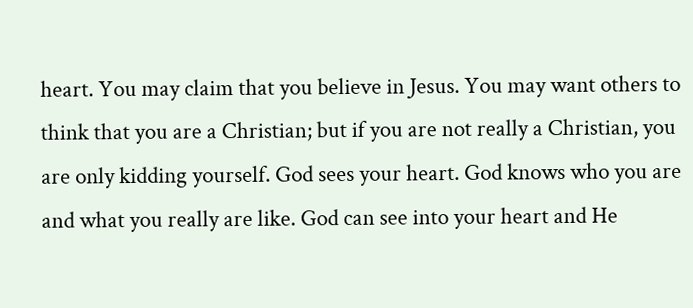heart. You may claim that you believe in Jesus. You may want others to think that you are a Christian; but if you are not really a Christian, you are only kidding yourself. God sees your heart. God knows who you are and what you really are like. God can see into your heart and He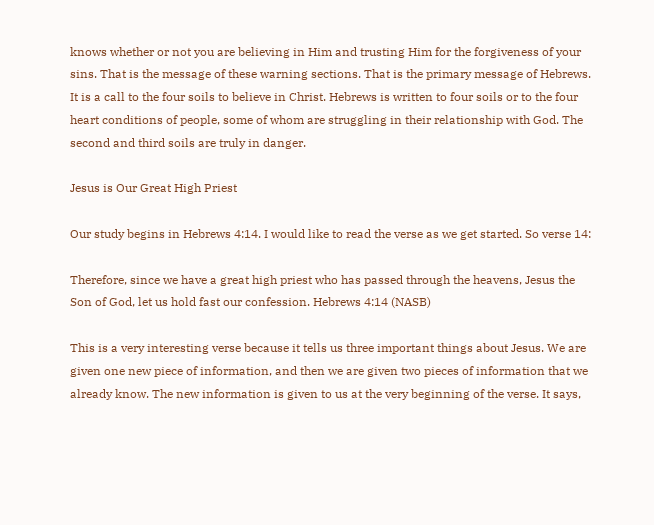knows whether or not you are believing in Him and trusting Him for the forgiveness of your sins. That is the message of these warning sections. That is the primary message of Hebrews. It is a call to the four soils to believe in Christ. Hebrews is written to four soils or to the four heart conditions of people, some of whom are struggling in their relationship with God. The second and third soils are truly in danger.

Jesus is Our Great High Priest

Our study begins in Hebrews 4:14. I would like to read the verse as we get started. So verse 14:

Therefore, since we have a great high priest who has passed through the heavens, Jesus the Son of God, let us hold fast our confession. Hebrews 4:14 (NASB)

This is a very interesting verse because it tells us three important things about Jesus. We are given one new piece of information, and then we are given two pieces of information that we already know. The new information is given to us at the very beginning of the verse. It says,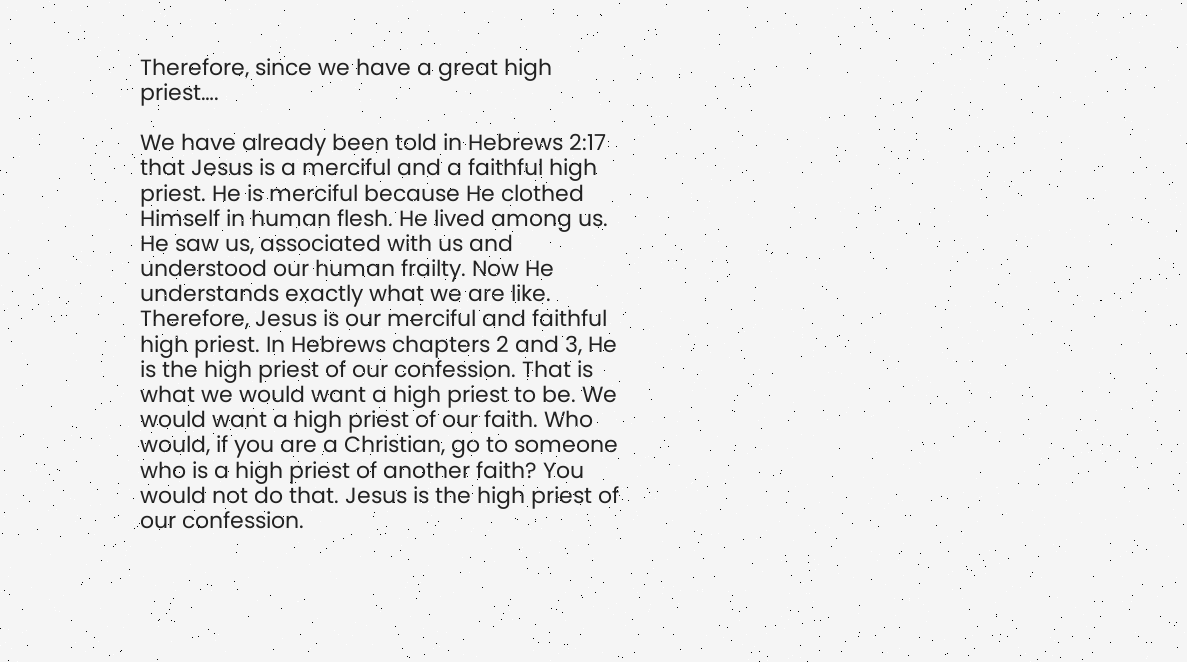Therefore, since we have a great high priest….

We have already been told in Hebrews 2:17 that Jesus is a merciful and a faithful high priest. He is merciful because He clothed Himself in human flesh. He lived among us. He saw us, associated with us and understood our human frailty. Now He understands exactly what we are like. Therefore, Jesus is our merciful and faithful high priest. In Hebrews chapters 2 and 3, He is the high priest of our confession. That is what we would want a high priest to be. We would want a high priest of our faith. Who would, if you are a Christian, go to someone who is a high priest of another faith? You would not do that. Jesus is the high priest of our confession.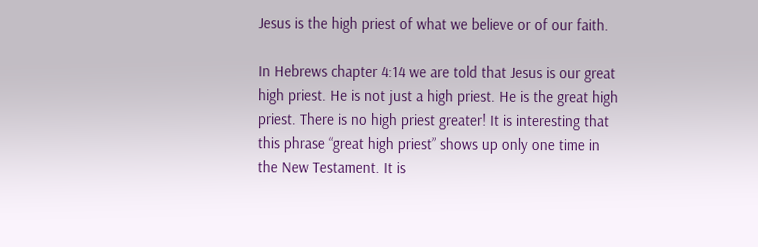Jesus is the high priest of what we believe or of our faith.

In Hebrews chapter 4:14 we are told that Jesus is our great high priest. He is not just a high priest. He is the great high priest. There is no high priest greater! It is interesting that this phrase “great high priest” shows up only one time in the New Testament. It is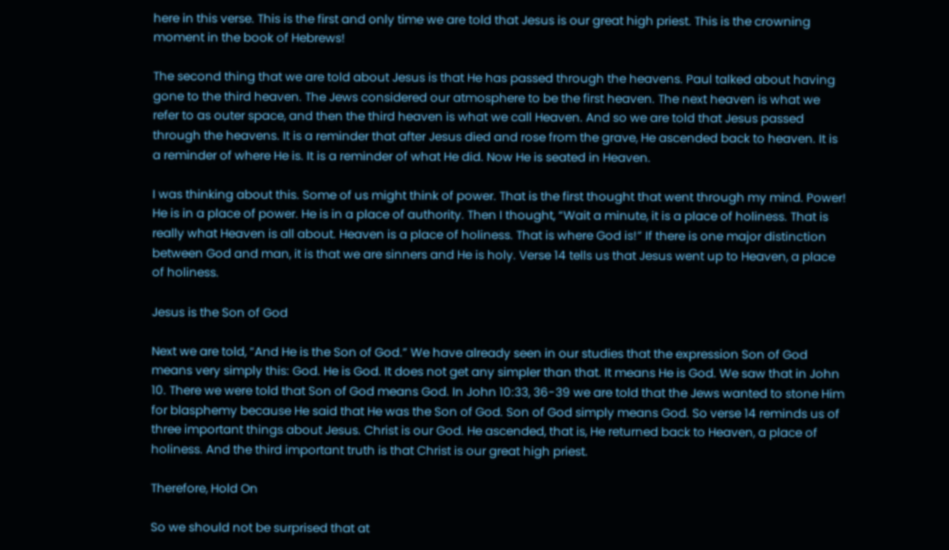here in this verse. This is the first and only time we are told that Jesus is our great high priest. This is the crowning moment in the book of Hebrews!

The second thing that we are told about Jesus is that He has passed through the heavens. Paul talked about having gone to the third heaven. The Jews considered our atmosphere to be the first heaven. The next heaven is what we refer to as outer space, and then the third heaven is what we call Heaven. And so we are told that Jesus passed through the heavens. It is a reminder that after Jesus died and rose from the grave, He ascended back to heaven. It is a reminder of where He is. It is a reminder of what He did. Now He is seated in Heaven.

I was thinking about this. Some of us might think of power. That is the first thought that went through my mind. Power! He is in a place of power. He is in a place of authority. Then I thought, “Wait a minute, it is a place of holiness. That is really what Heaven is all about. Heaven is a place of holiness. That is where God is!” If there is one major distinction between God and man, it is that we are sinners and He is holy. Verse 14 tells us that Jesus went up to Heaven, a place of holiness.

Jesus is the Son of God

Next we are told, “And He is the Son of God.” We have already seen in our studies that the expression Son of God means very simply this: God. He is God. It does not get any simpler than that. It means He is God. We saw that in John 10. There we were told that Son of God means God. In John 10:33, 36-39 we are told that the Jews wanted to stone Him for blasphemy because He said that He was the Son of God. Son of God simply means God. So verse 14 reminds us of three important things about Jesus. Christ is our God. He ascended, that is, He returned back to Heaven, a place of holiness. And the third important truth is that Christ is our great high priest.

Therefore, Hold On

So we should not be surprised that at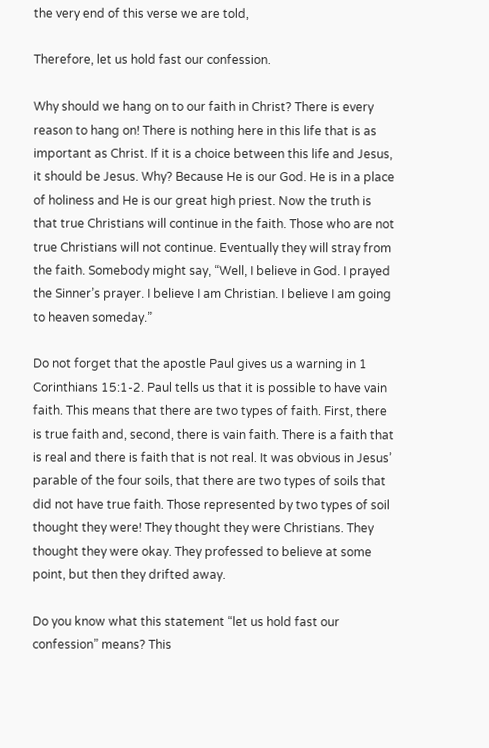the very end of this verse we are told,

Therefore, let us hold fast our confession.

Why should we hang on to our faith in Christ? There is every reason to hang on! There is nothing here in this life that is as important as Christ. If it is a choice between this life and Jesus, it should be Jesus. Why? Because He is our God. He is in a place of holiness and He is our great high priest. Now the truth is that true Christians will continue in the faith. Those who are not true Christians will not continue. Eventually they will stray from the faith. Somebody might say, “Well, I believe in God. I prayed the Sinner’s prayer. I believe I am Christian. I believe I am going to heaven someday.”

Do not forget that the apostle Paul gives us a warning in 1 Corinthians 15:1-2. Paul tells us that it is possible to have vain faith. This means that there are two types of faith. First, there is true faith and, second, there is vain faith. There is a faith that is real and there is faith that is not real. It was obvious in Jesus’ parable of the four soils, that there are two types of soils that did not have true faith. Those represented by two types of soil thought they were! They thought they were Christians. They thought they were okay. They professed to believe at some point, but then they drifted away.

Do you know what this statement “let us hold fast our confession” means? This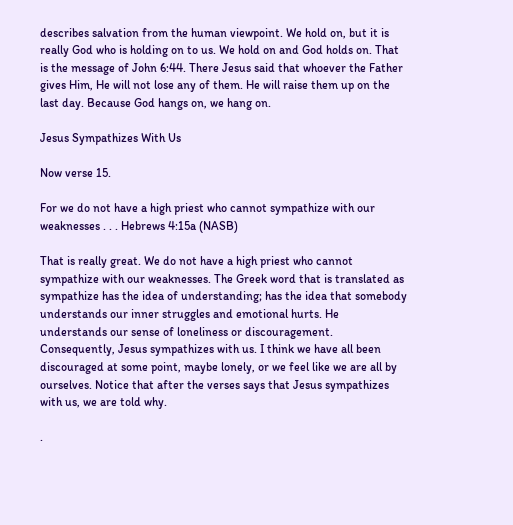describes salvation from the human viewpoint. We hold on, but it is really God who is holding on to us. We hold on and God holds on. That is the message of John 6:44. There Jesus said that whoever the Father gives Him, He will not lose any of them. He will raise them up on the last day. Because God hangs on, we hang on.

Jesus Sympathizes With Us

Now verse 15.

For we do not have a high priest who cannot sympathize with our weaknesses . . . Hebrews 4:15a (NASB)

That is really great. We do not have a high priest who cannot sympathize with our weaknesses. The Greek word that is translated as sympathize has the idea of understanding; has the idea that somebody understands our inner struggles and emotional hurts. He understands our sense of loneliness or discouragement. Consequently, Jesus sympathizes with us. I think we have all been discouraged at some point, maybe lonely, or we feel like we are all by ourselves. Notice that after the verses says that Jesus sympathizes with us, we are told why.

.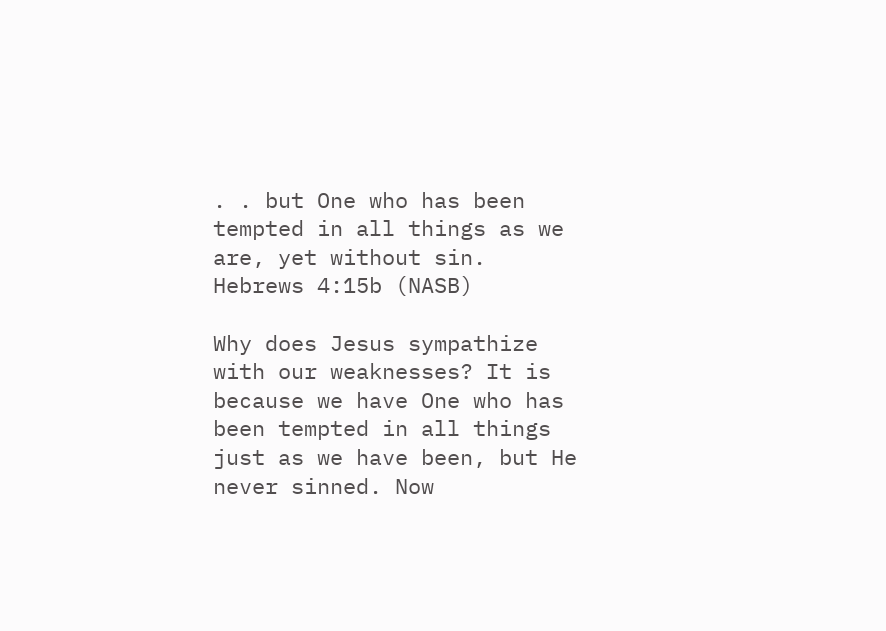. . but One who has been tempted in all things as we are, yet without sin. Hebrews 4:15b (NASB)

Why does Jesus sympathize with our weaknesses? It is because we have One who has been tempted in all things just as we have been, but He never sinned. Now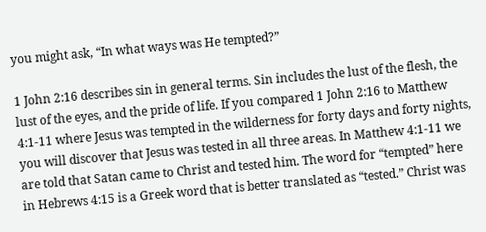you might ask, “In what ways was He tempted?”

1 John 2:16 describes sin in general terms. Sin includes the lust of the flesh, the lust of the eyes, and the pride of life. If you compared 1 John 2:16 to Matthew 4:1-11 where Jesus was tempted in the wilderness for forty days and forty nights, you will discover that Jesus was tested in all three areas. In Matthew 4:1-11 we are told that Satan came to Christ and tested him. The word for “tempted” here in Hebrews 4:15 is a Greek word that is better translated as “tested.” Christ was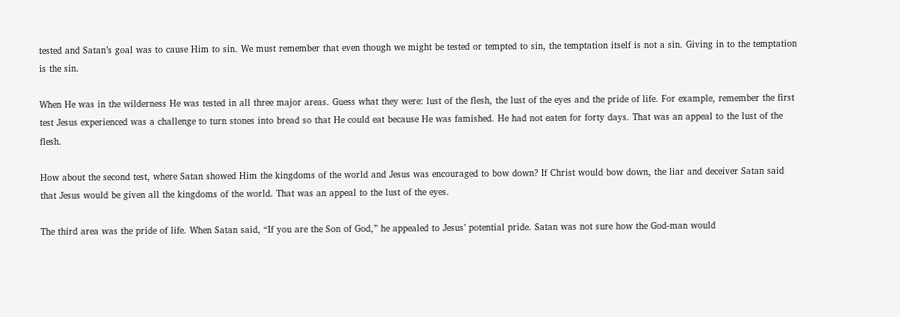tested and Satan’s goal was to cause Him to sin. We must remember that even though we might be tested or tempted to sin, the temptation itself is not a sin. Giving in to the temptation is the sin.

When He was in the wilderness He was tested in all three major areas. Guess what they were: lust of the flesh, the lust of the eyes and the pride of life. For example, remember the first test Jesus experienced was a challenge to turn stones into bread so that He could eat because He was famished. He had not eaten for forty days. That was an appeal to the lust of the flesh.

How about the second test, where Satan showed Him the kingdoms of the world and Jesus was encouraged to bow down? If Christ would bow down, the liar and deceiver Satan said that Jesus would be given all the kingdoms of the world. That was an appeal to the lust of the eyes.

The third area was the pride of life. When Satan said, “If you are the Son of God,” he appealed to Jesus’ potential pride. Satan was not sure how the God-man would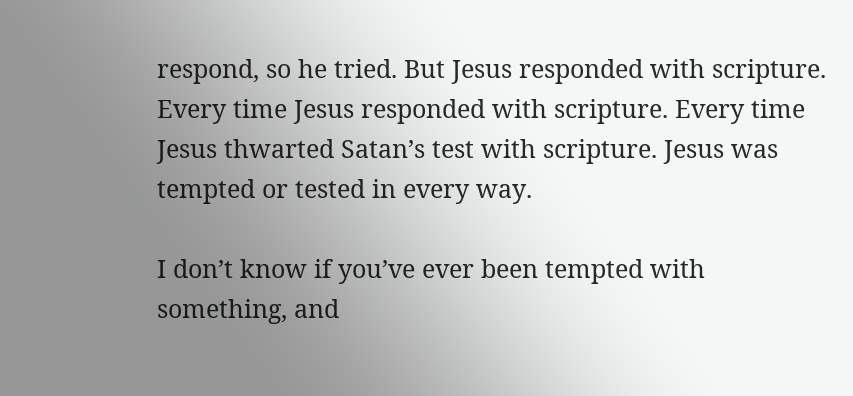respond, so he tried. But Jesus responded with scripture. Every time Jesus responded with scripture. Every time Jesus thwarted Satan’s test with scripture. Jesus was tempted or tested in every way.

I don’t know if you’ve ever been tempted with something, and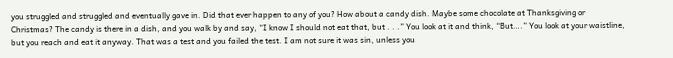you struggled and struggled and eventually gave in. Did that ever happen to any of you? How about a candy dish. Maybe some chocolate at Thanksgiving or Christmas? The candy is there in a dish, and you walk by and say, “I know I should not eat that, but . . .” You look at it and think, “But….” You look at your waistline, but you reach and eat it anyway. That was a test and you failed the test. I am not sure it was sin, unless you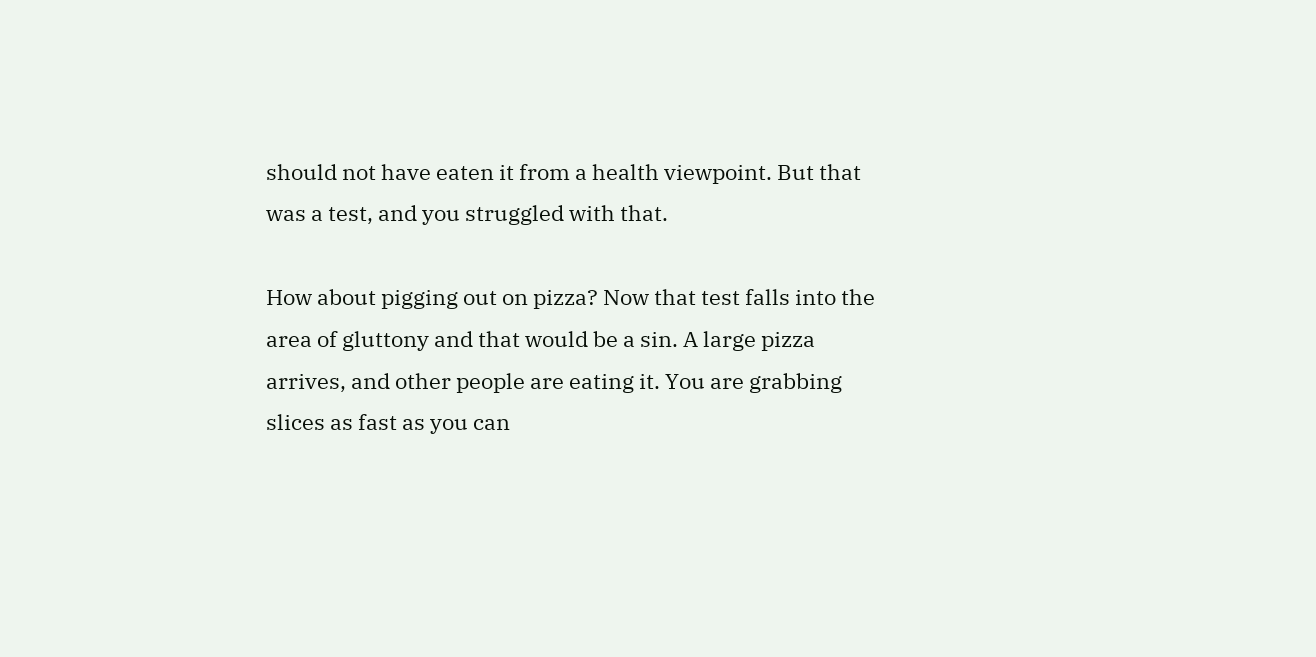should not have eaten it from a health viewpoint. But that was a test, and you struggled with that.

How about pigging out on pizza? Now that test falls into the area of gluttony and that would be a sin. A large pizza arrives, and other people are eating it. You are grabbing slices as fast as you can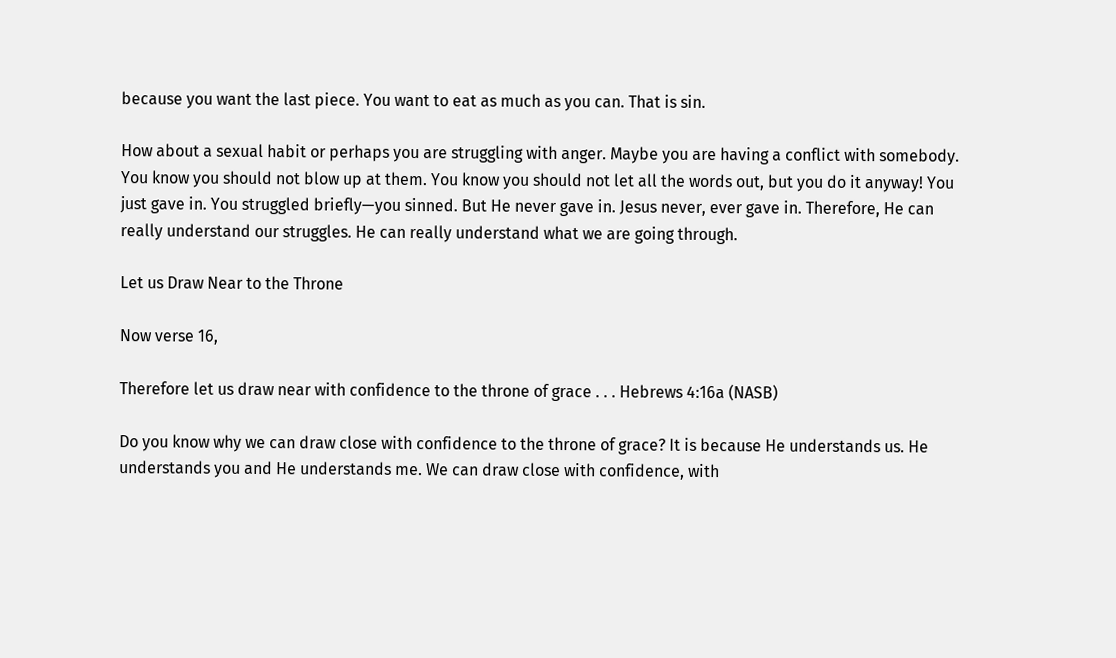because you want the last piece. You want to eat as much as you can. That is sin.

How about a sexual habit or perhaps you are struggling with anger. Maybe you are having a conflict with somebody. You know you should not blow up at them. You know you should not let all the words out, but you do it anyway! You just gave in. You struggled briefly—you sinned. But He never gave in. Jesus never, ever gave in. Therefore, He can really understand our struggles. He can really understand what we are going through.

Let us Draw Near to the Throne

Now verse 16,

Therefore let us draw near with confidence to the throne of grace . . . Hebrews 4:16a (NASB)

Do you know why we can draw close with confidence to the throne of grace? It is because He understands us. He understands you and He understands me. We can draw close with confidence, with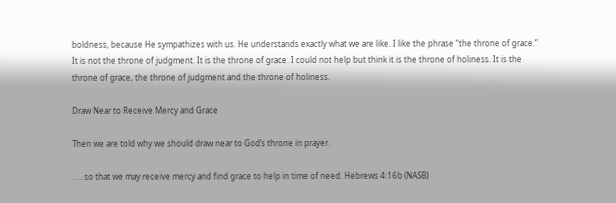boldness, because He sympathizes with us. He understands exactly what we are like. I like the phrase “the throne of grace.” It is not the throne of judgment. It is the throne of grace. I could not help but think it is the throne of holiness. It is the throne of grace, the throne of judgment and the throne of holiness.

Draw Near to Receive Mercy and Grace

Then we are told why we should draw near to God’s throne in prayer.

. . . so that we may receive mercy and find grace to help in time of need. Hebrews 4:16b (NASB)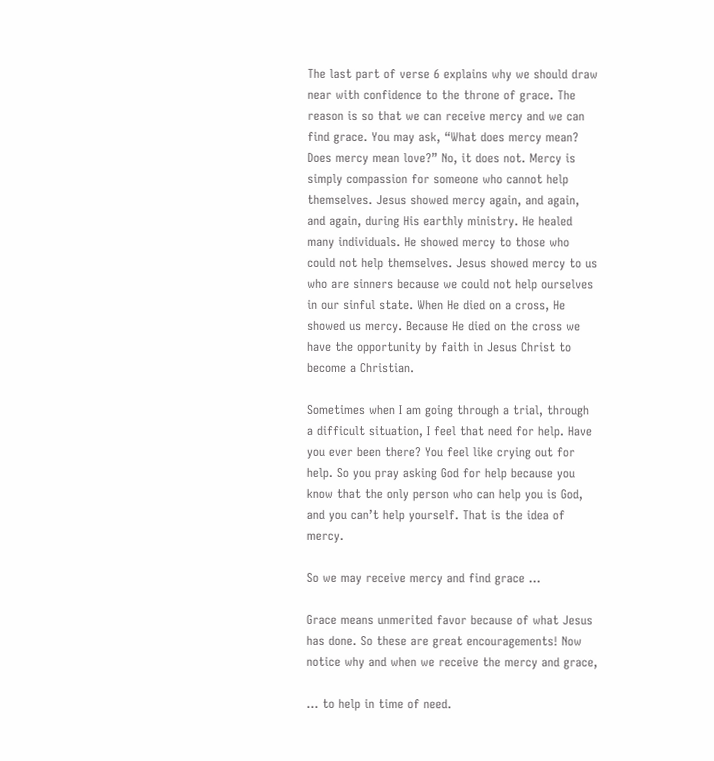The last part of verse 6 explains why we should draw near with confidence to the throne of grace. The reason is so that we can receive mercy and we can find grace. You may ask, “What does mercy mean? Does mercy mean love?” No, it does not. Mercy is simply compassion for someone who cannot help themselves. Jesus showed mercy again, and again, and again, during His earthly ministry. He healed many individuals. He showed mercy to those who could not help themselves. Jesus showed mercy to us who are sinners because we could not help ourselves in our sinful state. When He died on a cross, He showed us mercy. Because He died on the cross we have the opportunity by faith in Jesus Christ to become a Christian.

Sometimes when I am going through a trial, through a difficult situation, I feel that need for help. Have you ever been there? You feel like crying out for help. So you pray asking God for help because you know that the only person who can help you is God, and you can’t help yourself. That is the idea of mercy.

So we may receive mercy and find grace …

Grace means unmerited favor because of what Jesus has done. So these are great encouragements! Now notice why and when we receive the mercy and grace,

… to help in time of need.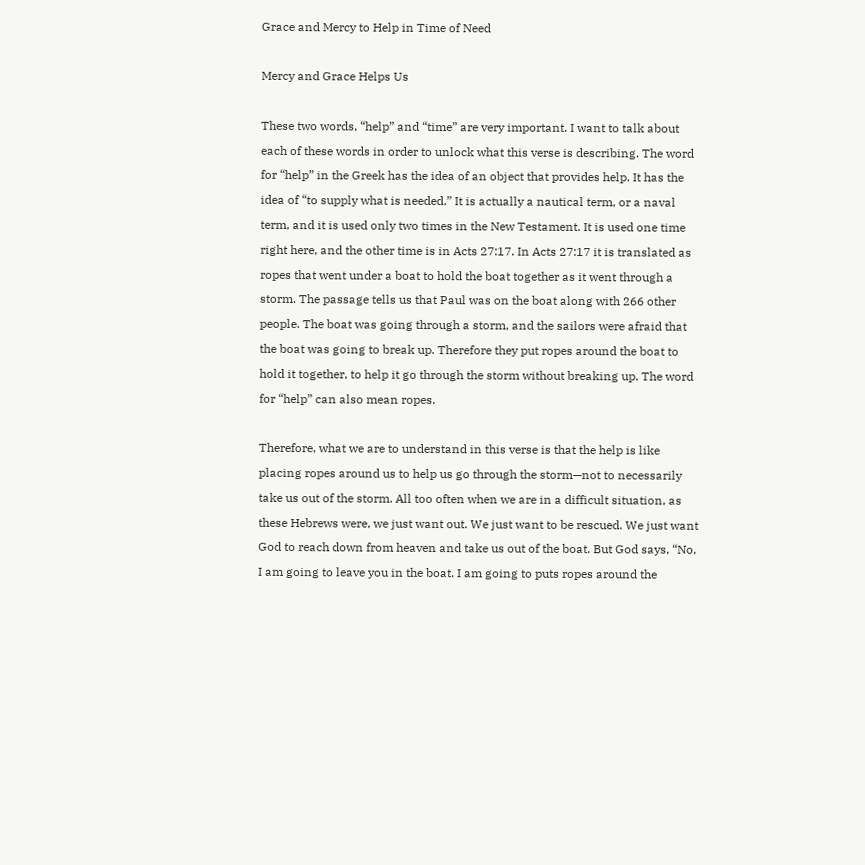Grace and Mercy to Help in Time of Need

Mercy and Grace Helps Us

These two words, “help” and “time” are very important. I want to talk about each of these words in order to unlock what this verse is describing. The word for “help” in the Greek has the idea of an object that provides help. It has the idea of “to supply what is needed.” It is actually a nautical term, or a naval term, and it is used only two times in the New Testament. It is used one time right here, and the other time is in Acts 27:17. In Acts 27:17 it is translated as ropes that went under a boat to hold the boat together as it went through a storm. The passage tells us that Paul was on the boat along with 266 other people. The boat was going through a storm, and the sailors were afraid that the boat was going to break up. Therefore they put ropes around the boat to hold it together, to help it go through the storm without breaking up. The word for “help” can also mean ropes.

Therefore, what we are to understand in this verse is that the help is like placing ropes around us to help us go through the storm—not to necessarily take us out of the storm. All too often when we are in a difficult situation, as these Hebrews were, we just want out. We just want to be rescued. We just want God to reach down from heaven and take us out of the boat. But God says, “No, I am going to leave you in the boat. I am going to puts ropes around the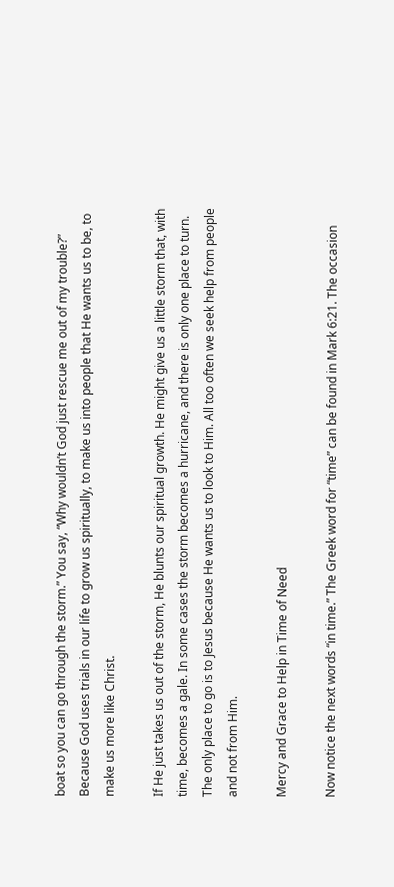boat so you can go through the storm.” You say, “Why wouldn’t God just rescue me out of my trouble?” Because God uses trials in our life to grow us spiritually, to make us into people that He wants us to be, to make us more like Christ.

If He just takes us out of the storm, He blunts our spiritual growth. He might give us a little storm that, with time, becomes a gale. In some cases the storm becomes a hurricane, and there is only one place to turn. The only place to go is to Jesus because He wants us to look to Him. All too often we seek help from people and not from Him.

Mercy and Grace to Help in Time of Need

Now notice the next words “in time.” The Greek word for “time” can be found in Mark 6:21. The occasion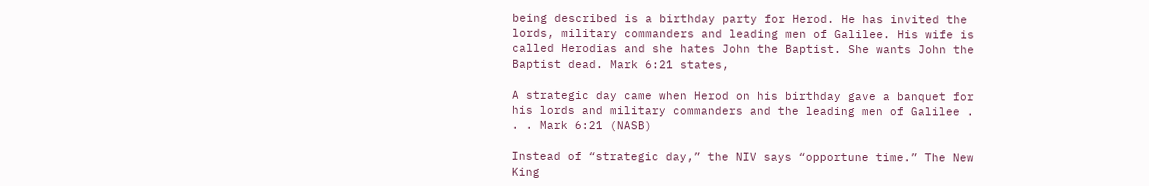being described is a birthday party for Herod. He has invited the lords, military commanders and leading men of Galilee. His wife is called Herodias and she hates John the Baptist. She wants John the Baptist dead. Mark 6:21 states,

A strategic day came when Herod on his birthday gave a banquet for his lords and military commanders and the leading men of Galilee . . . Mark 6:21 (NASB)

Instead of “strategic day,” the NIV says “opportune time.” The New King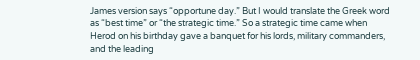James version says “opportune day.” But I would translate the Greek word as “best time” or “the strategic time.” So a strategic time came when Herod on his birthday gave a banquet for his lords, military commanders, and the leading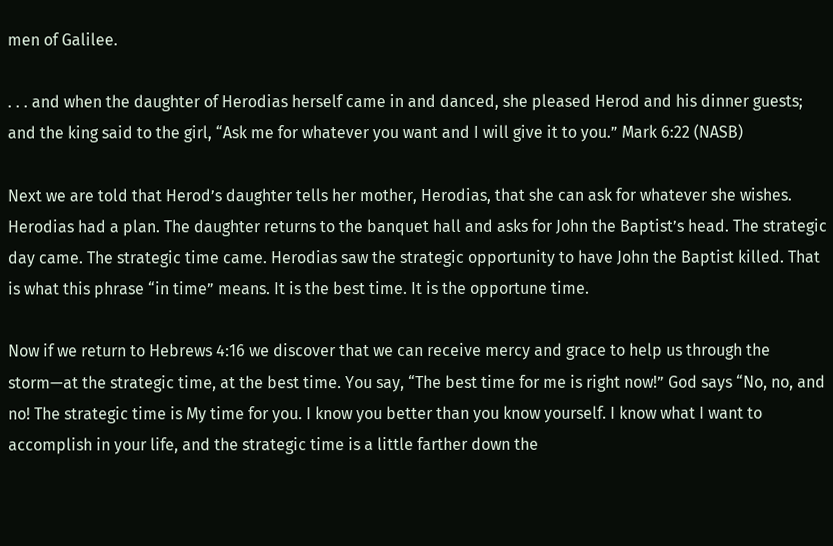men of Galilee.

. . . and when the daughter of Herodias herself came in and danced, she pleased Herod and his dinner guests; and the king said to the girl, “Ask me for whatever you want and I will give it to you.” Mark 6:22 (NASB)

Next we are told that Herod’s daughter tells her mother, Herodias, that she can ask for whatever she wishes. Herodias had a plan. The daughter returns to the banquet hall and asks for John the Baptist’s head. The strategic day came. The strategic time came. Herodias saw the strategic opportunity to have John the Baptist killed. That is what this phrase “in time” means. It is the best time. It is the opportune time.

Now if we return to Hebrews 4:16 we discover that we can receive mercy and grace to help us through the storm—at the strategic time, at the best time. You say, “The best time for me is right now!” God says “No, no, and no! The strategic time is My time for you. I know you better than you know yourself. I know what I want to accomplish in your life, and the strategic time is a little farther down the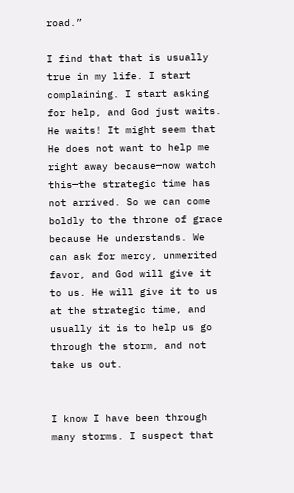road.”

I find that that is usually true in my life. I start complaining. I start asking for help, and God just waits. He waits! It might seem that He does not want to help me right away because—now watch this—the strategic time has not arrived. So we can come boldly to the throne of grace because He understands. We can ask for mercy, unmerited favor, and God will give it to us. He will give it to us at the strategic time, and usually it is to help us go through the storm, and not take us out.


I know I have been through many storms. I suspect that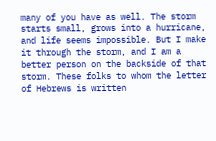many of you have as well. The storm starts small, grows into a hurricane, and life seems impossible. But I make it through the storm, and I am a better person on the backside of that storm. These folks to whom the letter of Hebrews is written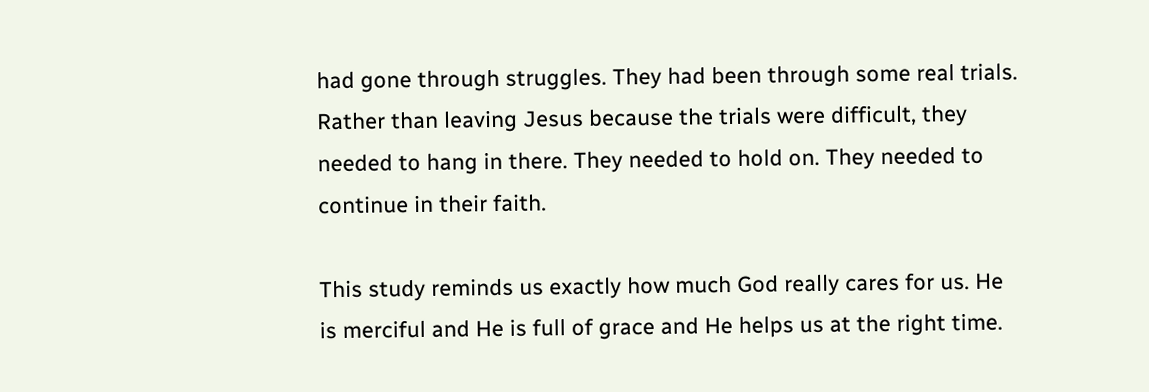had gone through struggles. They had been through some real trials. Rather than leaving Jesus because the trials were difficult, they needed to hang in there. They needed to hold on. They needed to continue in their faith.

This study reminds us exactly how much God really cares for us. He is merciful and He is full of grace and He helps us at the right time.